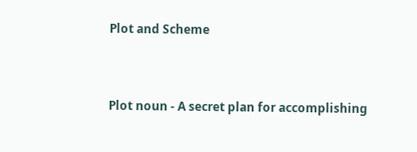Plot and Scheme


Plot noun - A secret plan for accomplishing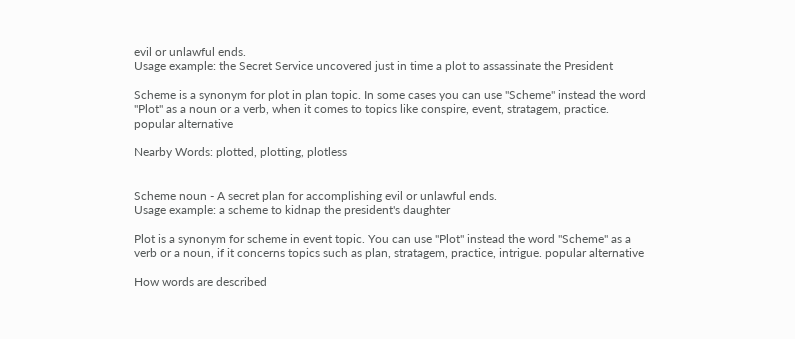evil or unlawful ends.
Usage example: the Secret Service uncovered just in time a plot to assassinate the President

Scheme is a synonym for plot in plan topic. In some cases you can use "Scheme" instead the word "Plot" as a noun or a verb, when it comes to topics like conspire, event, stratagem, practice. popular alternative

Nearby Words: plotted, plotting, plotless


Scheme noun - A secret plan for accomplishing evil or unlawful ends.
Usage example: a scheme to kidnap the president's daughter

Plot is a synonym for scheme in event topic. You can use "Plot" instead the word "Scheme" as a verb or a noun, if it concerns topics such as plan, stratagem, practice, intrigue. popular alternative

How words are described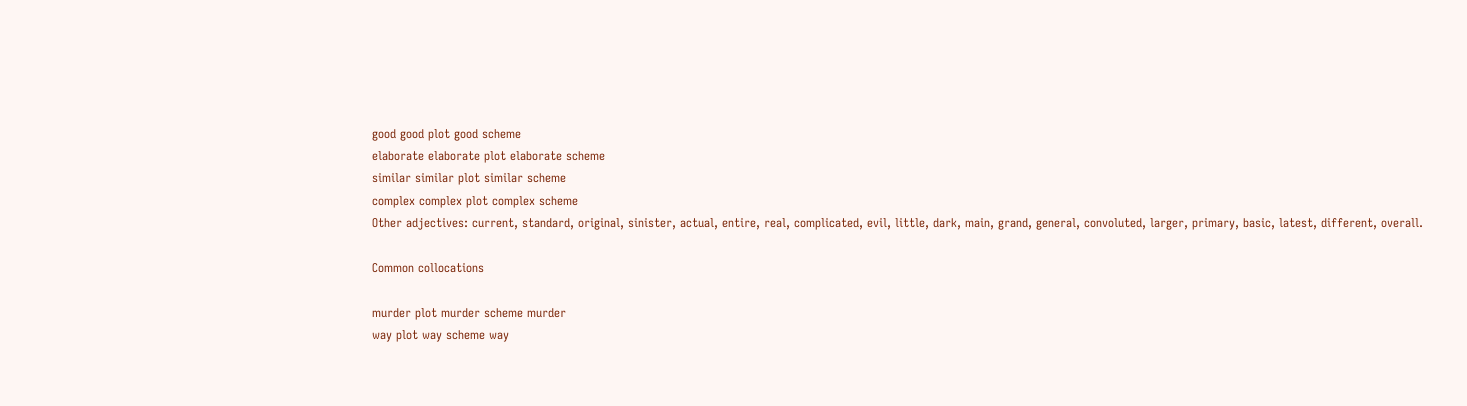good good plot good scheme
elaborate elaborate plot elaborate scheme
similar similar plot similar scheme
complex complex plot complex scheme
Other adjectives: current, standard, original, sinister, actual, entire, real, complicated, evil, little, dark, main, grand, general, convoluted, larger, primary, basic, latest, different, overall.

Common collocations

murder plot murder scheme murder
way plot way scheme way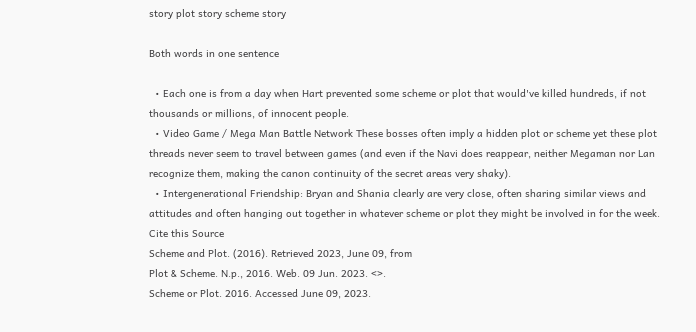story plot story scheme story

Both words in one sentence

  • Each one is from a day when Hart prevented some scheme or plot that would've killed hundreds, if not thousands or millions, of innocent people.
  • Video Game / Mega Man Battle Network These bosses often imply a hidden plot or scheme yet these plot threads never seem to travel between games (and even if the Navi does reappear, neither Megaman nor Lan recognize them, making the canon continuity of the secret areas very shaky).
  • Intergenerational Friendship: Bryan and Shania clearly are very close, often sharing similar views and attitudes and often hanging out together in whatever scheme or plot they might be involved in for the week.
Cite this Source
Scheme and Plot. (2016). Retrieved 2023, June 09, from
Plot & Scheme. N.p., 2016. Web. 09 Jun. 2023. <>.
Scheme or Plot. 2016. Accessed June 09, 2023.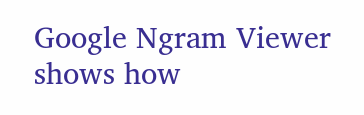Google Ngram Viewer shows how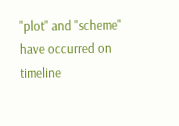"plot" and "scheme" have occurred on timeline